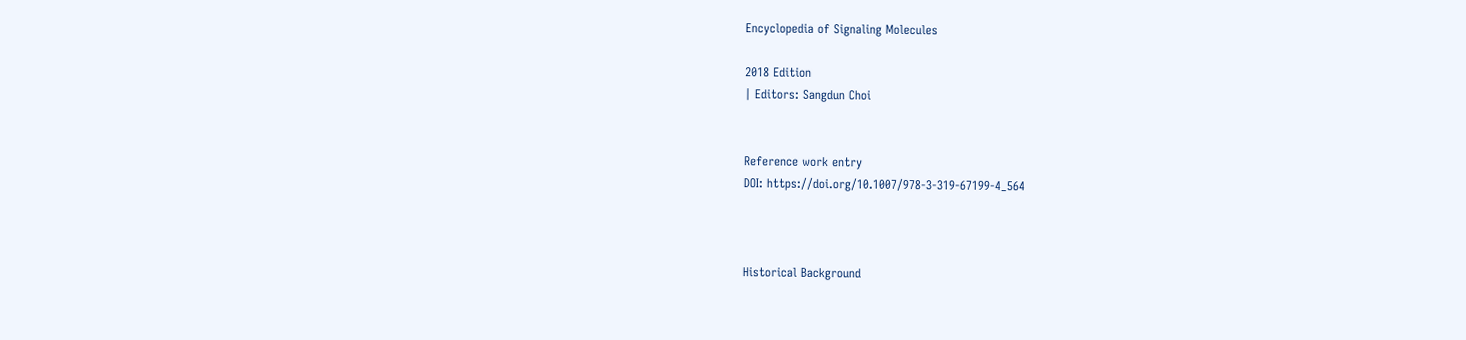Encyclopedia of Signaling Molecules

2018 Edition
| Editors: Sangdun Choi


Reference work entry
DOI: https://doi.org/10.1007/978-3-319-67199-4_564



Historical Background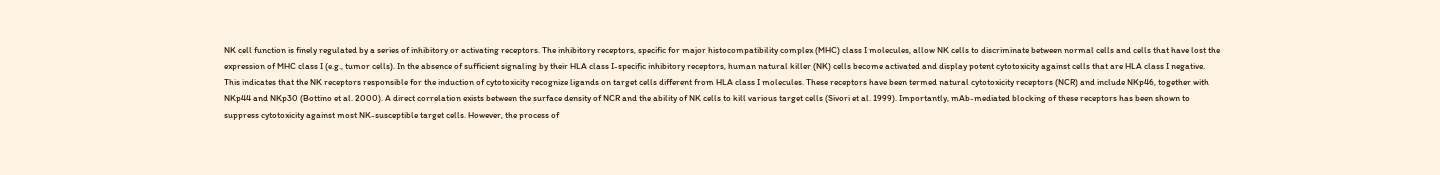NK cell function is finely regulated by a series of inhibitory or activating receptors. The inhibitory receptors, specific for major histocompatibility complex (MHC) class I molecules, allow NK cells to discriminate between normal cells and cells that have lost the expression of MHC class I (e.g., tumor cells). In the absence of sufficient signaling by their HLA class I-specific inhibitory receptors, human natural killer (NK) cells become activated and display potent cytotoxicity against cells that are HLA class I negative. This indicates that the NK receptors responsible for the induction of cytotoxicity recognize ligands on target cells different from HLA class I molecules. These receptors have been termed natural cytotoxicity receptors (NCR) and include NKp46, together with NKp44 and NKp30 (Bottino et al. 2000). A direct correlation exists between the surface density of NCR and the ability of NK cells to kill various target cells (Sivori et al. 1999). Importantly, mAb-mediated blocking of these receptors has been shown to suppress cytotoxicity against most NK-susceptible target cells. However, the process of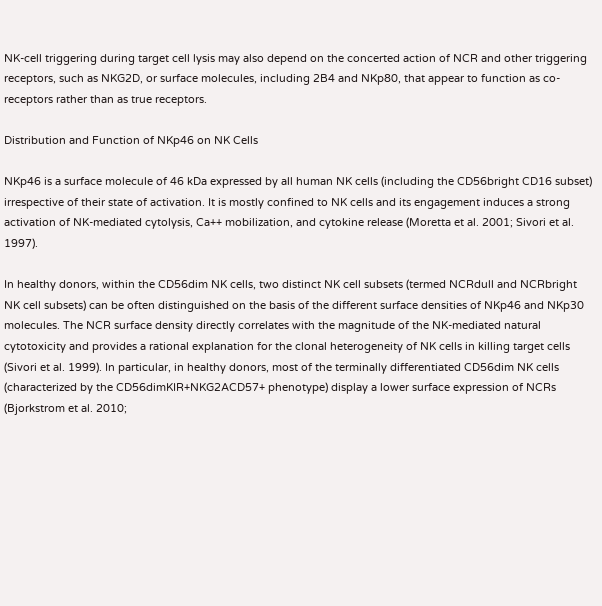NK-cell triggering during target cell lysis may also depend on the concerted action of NCR and other triggering receptors, such as NKG2D, or surface molecules, including 2B4 and NKp80, that appear to function as co-receptors rather than as true receptors.

Distribution and Function of NKp46 on NK Cells

NKp46 is a surface molecule of 46 kDa expressed by all human NK cells (including the CD56bright CD16 subset) irrespective of their state of activation. It is mostly confined to NK cells and its engagement induces a strong activation of NK-mediated cytolysis, Ca++ mobilization, and cytokine release (Moretta et al. 2001; Sivori et al. 1997).

In healthy donors, within the CD56dim NK cells, two distinct NK cell subsets (termed NCRdull and NCRbright NK cell subsets) can be often distinguished on the basis of the different surface densities of NKp46 and NKp30 molecules. The NCR surface density directly correlates with the magnitude of the NK-mediated natural cytotoxicity and provides a rational explanation for the clonal heterogeneity of NK cells in killing target cells (Sivori et al. 1999). In particular, in healthy donors, most of the terminally differentiated CD56dim NK cells (characterized by the CD56dimKIR+NKG2ACD57+ phenotype) display a lower surface expression of NCRs (Bjorkstrom et al. 2010;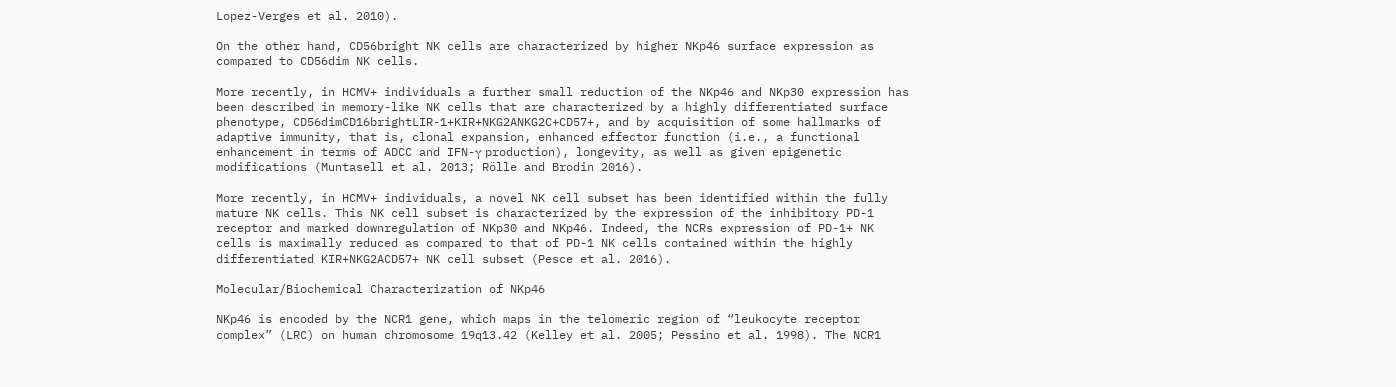Lopez-Verges et al. 2010).

On the other hand, CD56bright NK cells are characterized by higher NKp46 surface expression as compared to CD56dim NK cells.

More recently, in HCMV+ individuals a further small reduction of the NKp46 and NKp30 expression has been described in memory-like NK cells that are characterized by a highly differentiated surface phenotype, CD56dimCD16brightLIR-1+KIR+NKG2ANKG2C+CD57+, and by acquisition of some hallmarks of adaptive immunity, that is, clonal expansion, enhanced effector function (i.e., a functional enhancement in terms of ADCC and IFN-γ production), longevity, as well as given epigenetic modifications (Muntasell et al. 2013; Rölle and Brodin 2016).

More recently, in HCMV+ individuals, a novel NK cell subset has been identified within the fully mature NK cells. This NK cell subset is characterized by the expression of the inhibitory PD-1 receptor and marked downregulation of NKp30 and NKp46. Indeed, the NCRs expression of PD-1+ NK cells is maximally reduced as compared to that of PD-1 NK cells contained within the highly differentiated KIR+NKG2ACD57+ NK cell subset (Pesce et al. 2016).

Molecular/Biochemical Characterization of NKp46

NKp46 is encoded by the NCR1 gene, which maps in the telomeric region of “leukocyte receptor complex” (LRC) on human chromosome 19q13.42 (Kelley et al. 2005; Pessino et al. 1998). The NCR1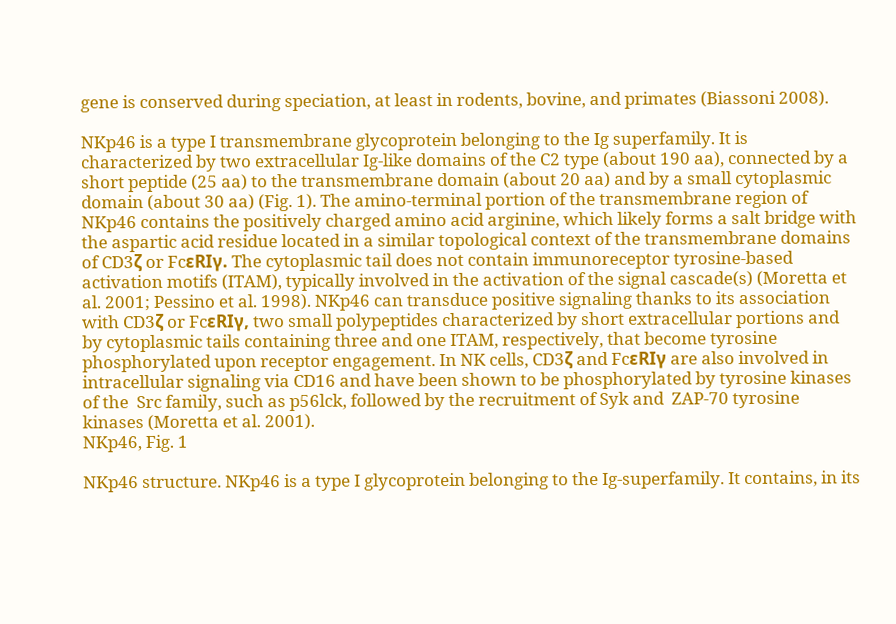gene is conserved during speciation, at least in rodents, bovine, and primates (Biassoni 2008).

NKp46 is a type I transmembrane glycoprotein belonging to the Ig superfamily. It is characterized by two extracellular Ig-like domains of the C2 type (about 190 aa), connected by a short peptide (25 aa) to the transmembrane domain (about 20 aa) and by a small cytoplasmic domain (about 30 aa) (Fig. 1). The amino-terminal portion of the transmembrane region of NKp46 contains the positively charged amino acid arginine, which likely forms a salt bridge with the aspartic acid residue located in a similar topological context of the transmembrane domains of CD3ζ or FcεRIγ. The cytoplasmic tail does not contain immunoreceptor tyrosine-based activation motifs (ITAM), typically involved in the activation of the signal cascade(s) (Moretta et al. 2001; Pessino et al. 1998). NKp46 can transduce positive signaling thanks to its association with CD3ζ or FcεRIγ, two small polypeptides characterized by short extracellular portions and by cytoplasmic tails containing three and one ITAM, respectively, that become tyrosine phosphorylated upon receptor engagement. In NK cells, CD3ζ and FcεRIγ are also involved in intracellular signaling via CD16 and have been shown to be phosphorylated by tyrosine kinases of the  Src family, such as p56lck, followed by the recruitment of Syk and  ZAP-70 tyrosine kinases (Moretta et al. 2001).
NKp46, Fig. 1

NKp46 structure. NKp46 is a type I glycoprotein belonging to the Ig-superfamily. It contains, in its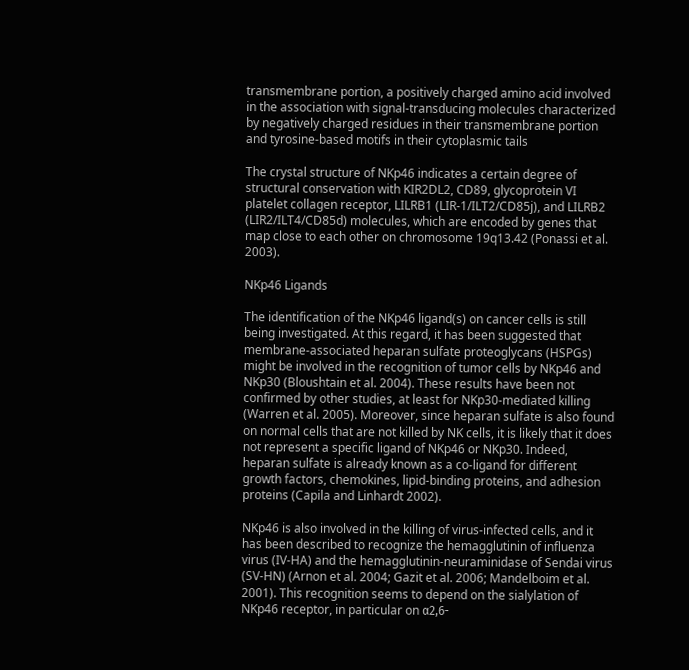transmembrane portion, a positively charged amino acid involved in the association with signal-transducing molecules characterized by negatively charged residues in their transmembrane portion and tyrosine-based motifs in their cytoplasmic tails

The crystal structure of NKp46 indicates a certain degree of structural conservation with KIR2DL2, CD89, glycoprotein VI platelet collagen receptor, LILRB1 (LIR-1/ILT2/CD85j), and LILRB2 (LIR2/ILT4/CD85d) molecules, which are encoded by genes that map close to each other on chromosome 19q13.42 (Ponassi et al. 2003).

NKp46 Ligands

The identification of the NKp46 ligand(s) on cancer cells is still being investigated. At this regard, it has been suggested that membrane-associated heparan sulfate proteoglycans (HSPGs) might be involved in the recognition of tumor cells by NKp46 and NKp30 (Bloushtain et al. 2004). These results have been not confirmed by other studies, at least for NKp30-mediated killing (Warren et al. 2005). Moreover, since heparan sulfate is also found on normal cells that are not killed by NK cells, it is likely that it does not represent a specific ligand of NKp46 or NKp30. Indeed, heparan sulfate is already known as a co-ligand for different growth factors, chemokines, lipid-binding proteins, and adhesion proteins (Capila and Linhardt 2002).

NKp46 is also involved in the killing of virus-infected cells, and it has been described to recognize the hemagglutinin of influenza virus (IV-HA) and the hemagglutinin-neuraminidase of Sendai virus (SV-HN) (Arnon et al. 2004; Gazit et al. 2006; Mandelboim et al. 2001). This recognition seems to depend on the sialylation of NKp46 receptor, in particular on α2,6-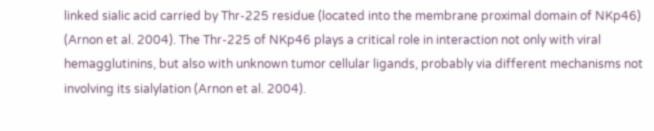linked sialic acid carried by Thr-225 residue (located into the membrane proximal domain of NKp46) (Arnon et al. 2004). The Thr-225 of NKp46 plays a critical role in interaction not only with viral hemagglutinins, but also with unknown tumor cellular ligands, probably via different mechanisms not involving its sialylation (Arnon et al. 2004).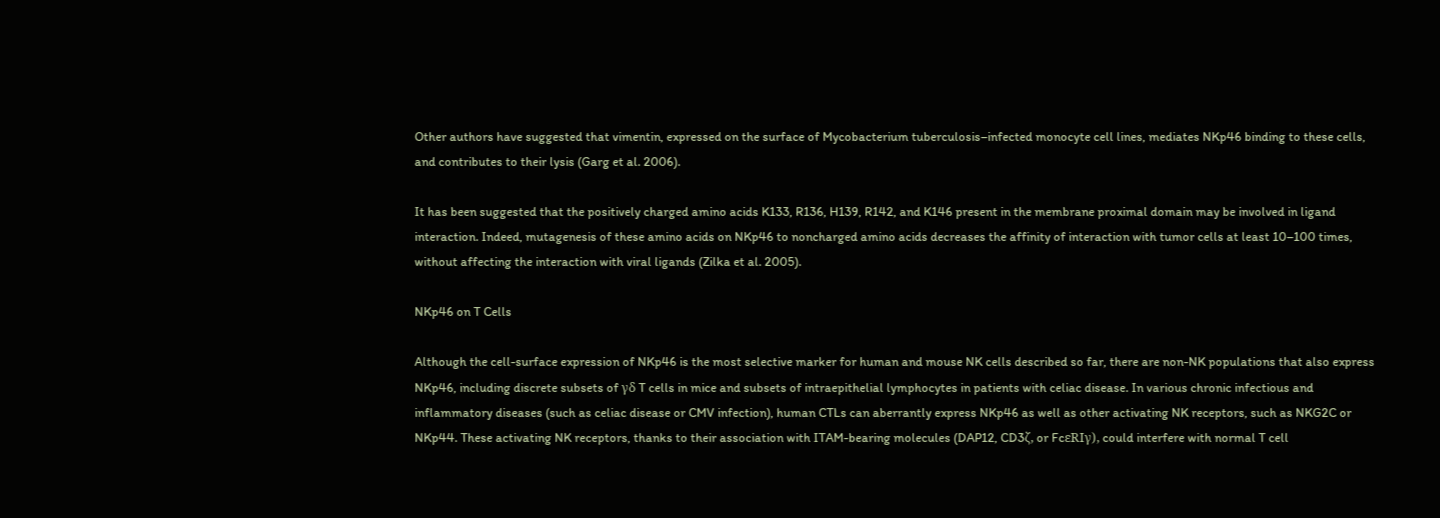Other authors have suggested that vimentin, expressed on the surface of Mycobacterium tuberculosis–infected monocyte cell lines, mediates NKp46 binding to these cells, and contributes to their lysis (Garg et al. 2006).

It has been suggested that the positively charged amino acids K133, R136, H139, R142, and K146 present in the membrane proximal domain may be involved in ligand interaction. Indeed, mutagenesis of these amino acids on NKp46 to noncharged amino acids decreases the affinity of interaction with tumor cells at least 10–100 times, without affecting the interaction with viral ligands (Zilka et al. 2005).

NKp46 on T Cells

Although the cell-surface expression of NKp46 is the most selective marker for human and mouse NK cells described so far, there are non-NK populations that also express NKp46, including discrete subsets of γδ T cells in mice and subsets of intraepithelial lymphocytes in patients with celiac disease. In various chronic infectious and inflammatory diseases (such as celiac disease or CMV infection), human CTLs can aberrantly express NKp46 as well as other activating NK receptors, such as NKG2C or NKp44. These activating NK receptors, thanks to their association with ITAM-bearing molecules (DAP12, CD3ζ, or FcεRIγ), could interfere with normal T cell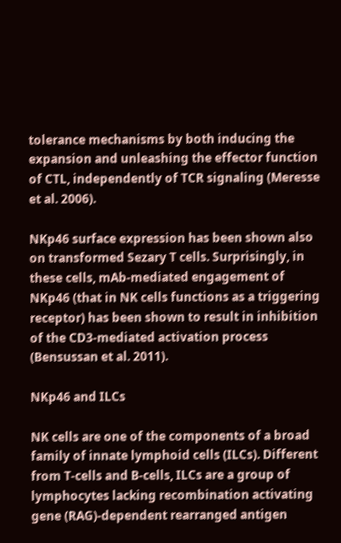tolerance mechanisms by both inducing the expansion and unleashing the effector function of CTL, independently of TCR signaling (Meresse et al. 2006).

NKp46 surface expression has been shown also on transformed Sezary T cells. Surprisingly, in these cells, mAb-mediated engagement of NKp46 (that in NK cells functions as a triggering receptor) has been shown to result in inhibition of the CD3-mediated activation process (Bensussan et al. 2011).

NKp46 and ILCs

NK cells are one of the components of a broad family of innate lymphoid cells (ILCs). Different from T-cells and B-cells, ILCs are a group of lymphocytes lacking recombination activating gene (RAG)-dependent rearranged antigen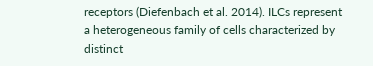receptors (Diefenbach et al. 2014). ILCs represent a heterogeneous family of cells characterized by distinct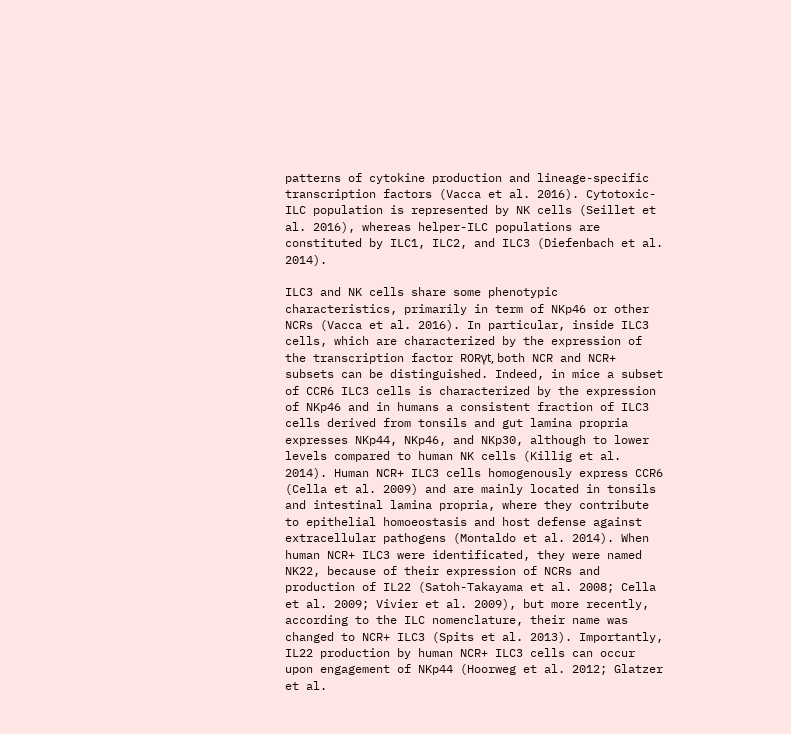patterns of cytokine production and lineage-specific transcription factors (Vacca et al. 2016). Cytotoxic-ILC population is represented by NK cells (Seillet et al. 2016), whereas helper-ILC populations are constituted by ILC1, ILC2, and ILC3 (Diefenbach et al. 2014).

ILC3 and NK cells share some phenotypic characteristics, primarily in term of NKp46 or other NCRs (Vacca et al. 2016). In particular, inside ILC3 cells, which are characterized by the expression of the transcription factor RORγt, both NCR and NCR+ subsets can be distinguished. Indeed, in mice a subset of CCR6 ILC3 cells is characterized by the expression of NKp46 and in humans a consistent fraction of ILC3 cells derived from tonsils and gut lamina propria expresses NKp44, NKp46, and NKp30, although to lower levels compared to human NK cells (Killig et al. 2014). Human NCR+ ILC3 cells homogenously express CCR6 (Cella et al. 2009) and are mainly located in tonsils and intestinal lamina propria, where they contribute to epithelial homoeostasis and host defense against extracellular pathogens (Montaldo et al. 2014). When human NCR+ ILC3 were identificated, they were named NK22, because of their expression of NCRs and production of IL22 (Satoh-Takayama et al. 2008; Cella et al. 2009; Vivier et al. 2009), but more recently, according to the ILC nomenclature, their name was changed to NCR+ ILC3 (Spits et al. 2013). Importantly, IL22 production by human NCR+ ILC3 cells can occur upon engagement of NKp44 (Hoorweg et al. 2012; Glatzer et al.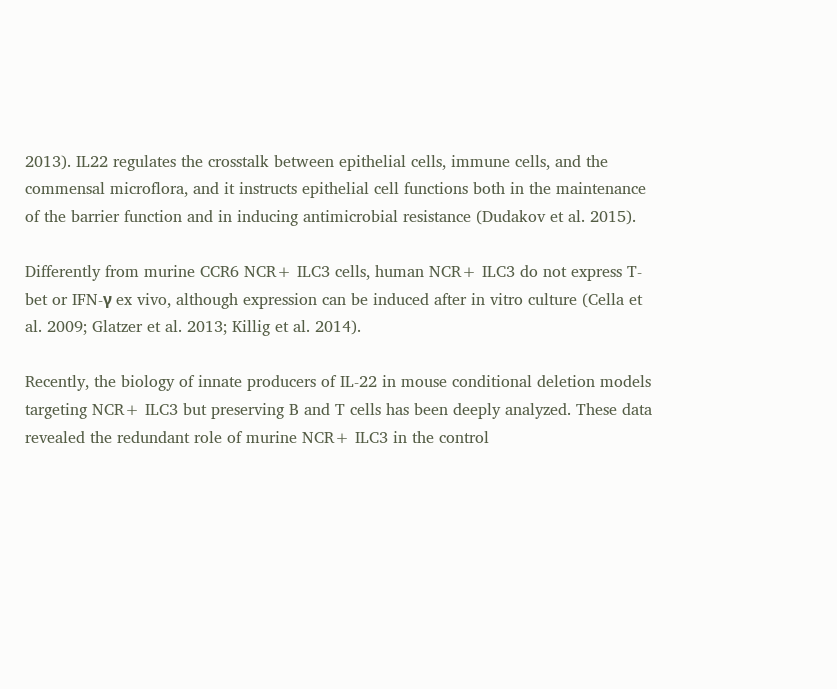2013). IL22 regulates the crosstalk between epithelial cells, immune cells, and the commensal microflora, and it instructs epithelial cell functions both in the maintenance of the barrier function and in inducing antimicrobial resistance (Dudakov et al. 2015).

Differently from murine CCR6 NCR+ ILC3 cells, human NCR+ ILC3 do not express T-bet or IFN-γ ex vivo, although expression can be induced after in vitro culture (Cella et al. 2009; Glatzer et al. 2013; Killig et al. 2014).

Recently, the biology of innate producers of IL-22 in mouse conditional deletion models targeting NCR+ ILC3 but preserving B and T cells has been deeply analyzed. These data revealed the redundant role of murine NCR+ ILC3 in the control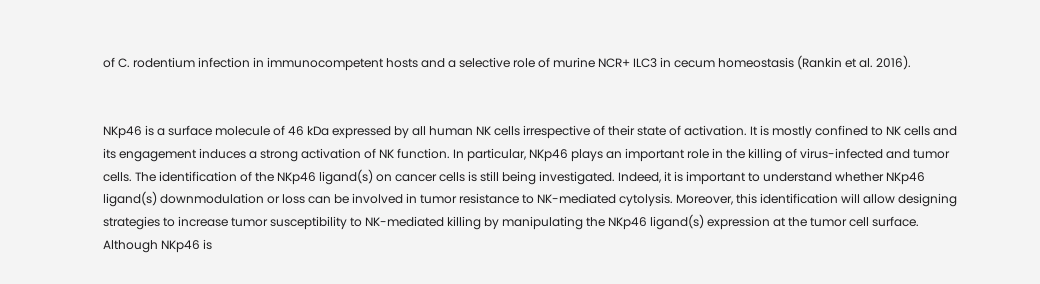of C. rodentium infection in immunocompetent hosts and a selective role of murine NCR+ ILC3 in cecum homeostasis (Rankin et al. 2016).


NKp46 is a surface molecule of 46 kDa expressed by all human NK cells irrespective of their state of activation. It is mostly confined to NK cells and its engagement induces a strong activation of NK function. In particular, NKp46 plays an important role in the killing of virus-infected and tumor cells. The identification of the NKp46 ligand(s) on cancer cells is still being investigated. Indeed, it is important to understand whether NKp46 ligand(s) downmodulation or loss can be involved in tumor resistance to NK-mediated cytolysis. Moreover, this identification will allow designing strategies to increase tumor susceptibility to NK-mediated killing by manipulating the NKp46 ligand(s) expression at the tumor cell surface. Although NKp46 is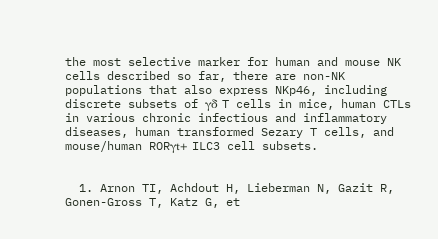the most selective marker for human and mouse NK cells described so far, there are non-NK populations that also express NKp46, including discrete subsets of γδ T cells in mice, human CTLs in various chronic infectious and inflammatory diseases, human transformed Sezary T cells, and mouse/human RORγt+ ILC3 cell subsets.


  1. Arnon TI, Achdout H, Lieberman N, Gazit R, Gonen-Gross T, Katz G, et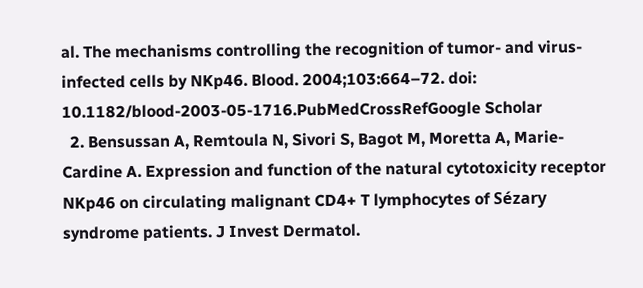al. The mechanisms controlling the recognition of tumor- and virus-infected cells by NKp46. Blood. 2004;103:664–72. doi: 10.1182/blood-2003-05-1716.PubMedCrossRefGoogle Scholar
  2. Bensussan A, Remtoula N, Sivori S, Bagot M, Moretta A, Marie-Cardine A. Expression and function of the natural cytotoxicity receptor NKp46 on circulating malignant CD4+ T lymphocytes of Sézary syndrome patients. J Invest Dermatol.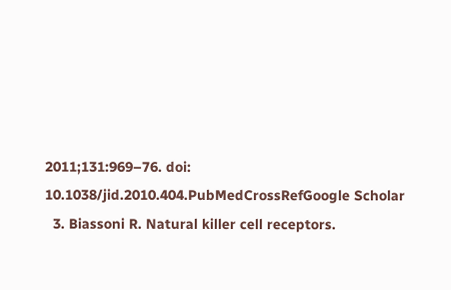2011;131:969–76. doi: 10.1038/jid.2010.404.PubMedCrossRefGoogle Scholar
  3. Biassoni R. Natural killer cell receptors.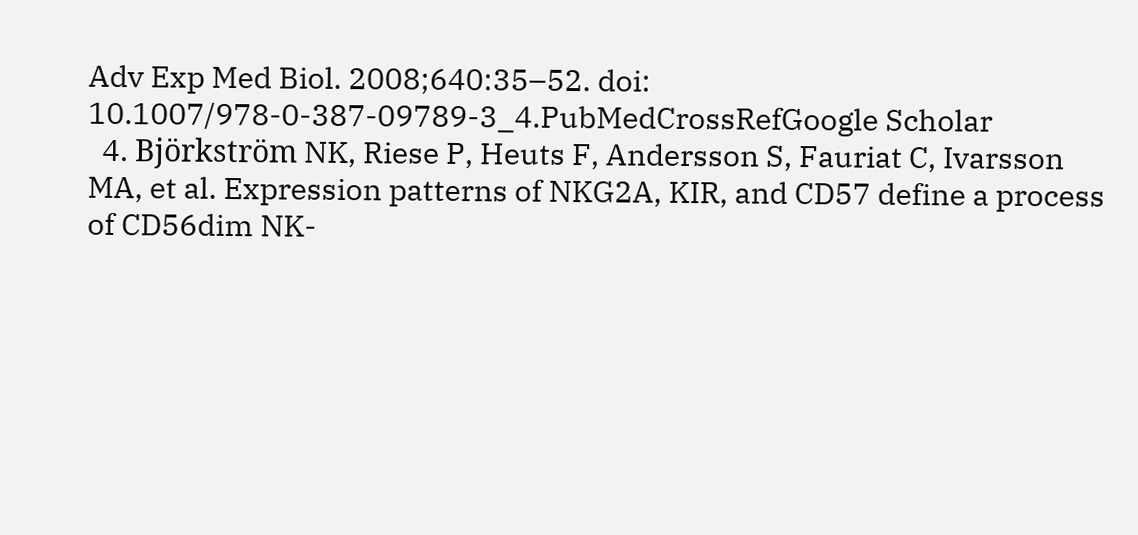Adv Exp Med Biol. 2008;640:35–52. doi: 10.1007/978-0-387-09789-3_4.PubMedCrossRefGoogle Scholar
  4. Björkström NK, Riese P, Heuts F, Andersson S, Fauriat C, Ivarsson MA, et al. Expression patterns of NKG2A, KIR, and CD57 define a process of CD56dim NK-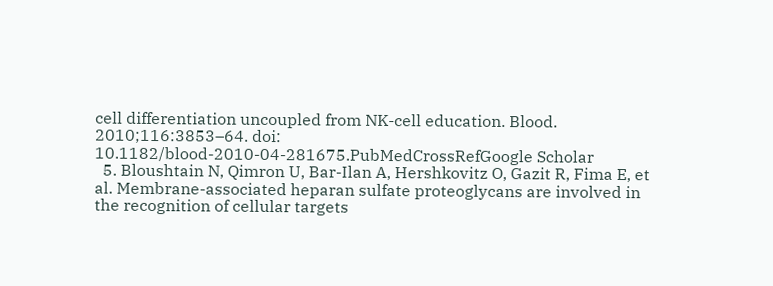cell differentiation uncoupled from NK-cell education. Blood. 2010;116:3853–64. doi: 10.1182/blood-2010-04-281675.PubMedCrossRefGoogle Scholar
  5. Bloushtain N, Qimron U, Bar-Ilan A, Hershkovitz O, Gazit R, Fima E, et al. Membrane-associated heparan sulfate proteoglycans are involved in the recognition of cellular targets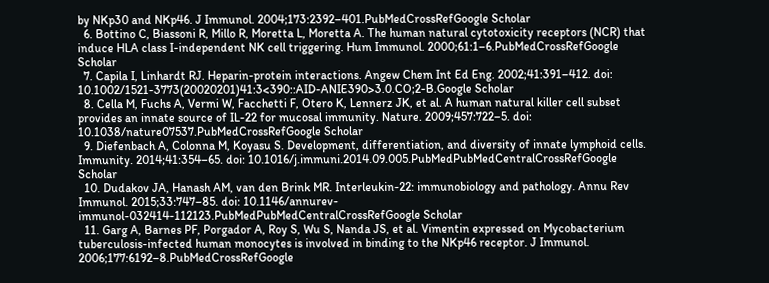by NKp30 and NKp46. J Immunol. 2004;173:2392–401.PubMedCrossRefGoogle Scholar
  6. Bottino C, Biassoni R, Millo R, Moretta L, Moretta A. The human natural cytotoxicity receptors (NCR) that induce HLA class I-independent NK cell triggering. Hum Immunol. 2000;61:1–6.PubMedCrossRefGoogle Scholar
  7. Capila I, Linhardt RJ. Heparin-protein interactions. Angew Chem Int Ed Eng. 2002;41:391–412. doi: 10.1002/1521-3773(20020201)41:3<390::AID-ANIE390>3.0.CO;2-B.Google Scholar
  8. Cella M, Fuchs A, Vermi W, Facchetti F, Otero K, Lennerz JK, et al. A human natural killer cell subset provides an innate source of IL-22 for mucosal immunity. Nature. 2009;457:722–5. doi: 10.1038/nature07537.PubMedCrossRefGoogle Scholar
  9. Diefenbach A, Colonna M, Koyasu S. Development, differentiation, and diversity of innate lymphoid cells. Immunity. 2014;41:354–65. doi: 10.1016/j.immuni.2014.09.005.PubMedPubMedCentralCrossRefGoogle Scholar
  10. Dudakov JA, Hanash AM, van den Brink MR. Interleukin-22: immunobiology and pathology. Annu Rev Immunol. 2015;33:747–85. doi: 10.1146/annurev-immunol-032414-112123.PubMedPubMedCentralCrossRefGoogle Scholar
  11. Garg A, Barnes PF, Porgador A, Roy S, Wu S, Nanda JS, et al. Vimentin expressed on Mycobacterium tuberculosis-infected human monocytes is involved in binding to the NKp46 receptor. J Immunol. 2006;177:6192–8.PubMedCrossRefGoogle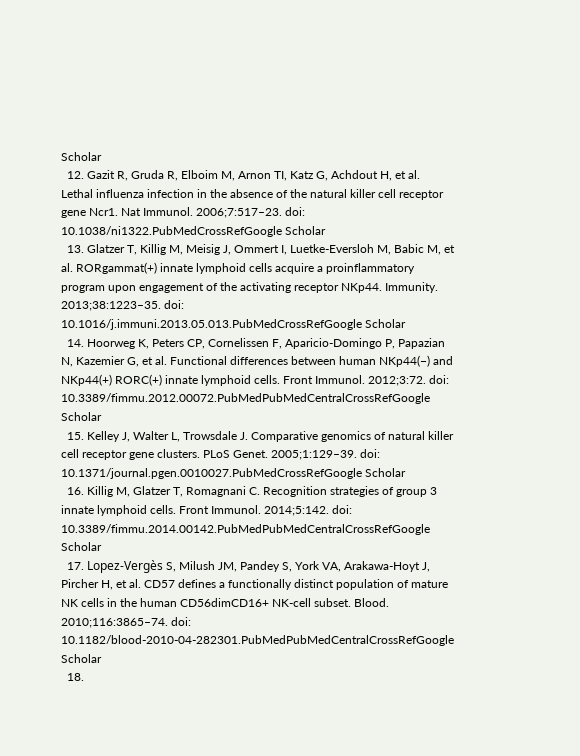Scholar
  12. Gazit R, Gruda R, Elboim M, Arnon TI, Katz G, Achdout H, et al. Lethal influenza infection in the absence of the natural killer cell receptor gene Ncr1. Nat Immunol. 2006;7:517–23. doi: 10.1038/ni1322.PubMedCrossRefGoogle Scholar
  13. Glatzer T, Killig M, Meisig J, Ommert I, Luetke-Eversloh M, Babic M, et al. RORgammat(+) innate lymphoid cells acquire a proinflammatory program upon engagement of the activating receptor NKp44. Immunity. 2013;38:1223–35. doi: 10.1016/j.immuni.2013.05.013.PubMedCrossRefGoogle Scholar
  14. Hoorweg K, Peters CP, Cornelissen F, Aparicio-Domingo P, Papazian N, Kazemier G, et al. Functional differences between human NKp44(−) and NKp44(+) RORC(+) innate lymphoid cells. Front Immunol. 2012;3:72. doi: 10.3389/fimmu.2012.00072.PubMedPubMedCentralCrossRefGoogle Scholar
  15. Kelley J, Walter L, Trowsdale J. Comparative genomics of natural killer cell receptor gene clusters. PLoS Genet. 2005;1:129–39. doi: 10.1371/journal.pgen.0010027.PubMedCrossRefGoogle Scholar
  16. Killig M, Glatzer T, Romagnani C. Recognition strategies of group 3 innate lymphoid cells. Front Immunol. 2014;5:142. doi: 10.3389/fimmu.2014.00142.PubMedPubMedCentralCrossRefGoogle Scholar
  17. Lopez-Vergès S, Milush JM, Pandey S, York VA, Arakawa-Hoyt J, Pircher H, et al. CD57 defines a functionally distinct population of mature NK cells in the human CD56dimCD16+ NK-cell subset. Blood. 2010;116:3865–74. doi: 10.1182/blood-2010-04-282301.PubMedPubMedCentralCrossRefGoogle Scholar
  18.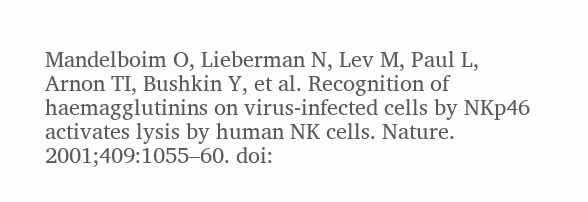Mandelboim O, Lieberman N, Lev M, Paul L, Arnon TI, Bushkin Y, et al. Recognition of haemagglutinins on virus-infected cells by NKp46 activates lysis by human NK cells. Nature. 2001;409:1055–60. doi: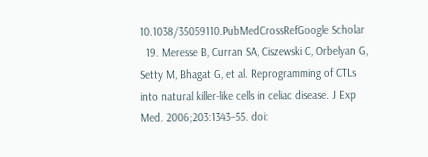10.1038/35059110.PubMedCrossRefGoogle Scholar
  19. Meresse B, Curran SA, Ciszewski C, Orbelyan G, Setty M, Bhagat G, et al. Reprogramming of CTLs into natural killer-like cells in celiac disease. J Exp Med. 2006;203:1343–55. doi: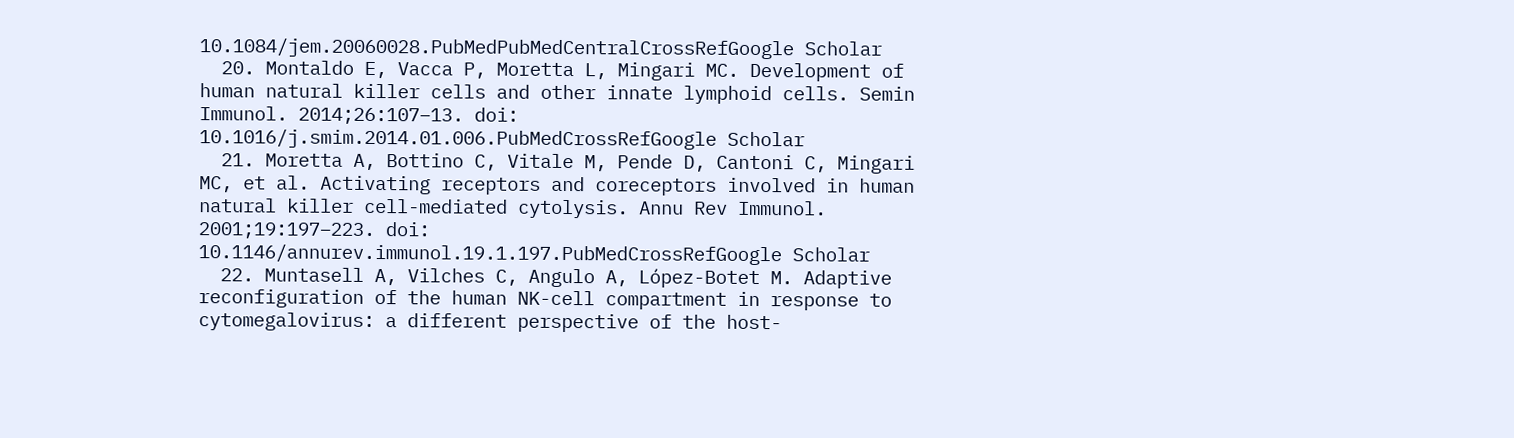10.1084/jem.20060028.PubMedPubMedCentralCrossRefGoogle Scholar
  20. Montaldo E, Vacca P, Moretta L, Mingari MC. Development of human natural killer cells and other innate lymphoid cells. Semin Immunol. 2014;26:107–13. doi: 10.1016/j.smim.2014.01.006.PubMedCrossRefGoogle Scholar
  21. Moretta A, Bottino C, Vitale M, Pende D, Cantoni C, Mingari MC, et al. Activating receptors and coreceptors involved in human natural killer cell-mediated cytolysis. Annu Rev Immunol. 2001;19:197–223. doi: 10.1146/annurev.immunol.19.1.197.PubMedCrossRefGoogle Scholar
  22. Muntasell A, Vilches C, Angulo A, López-Botet M. Adaptive reconfiguration of the human NK-cell compartment in response to cytomegalovirus: a different perspective of the host-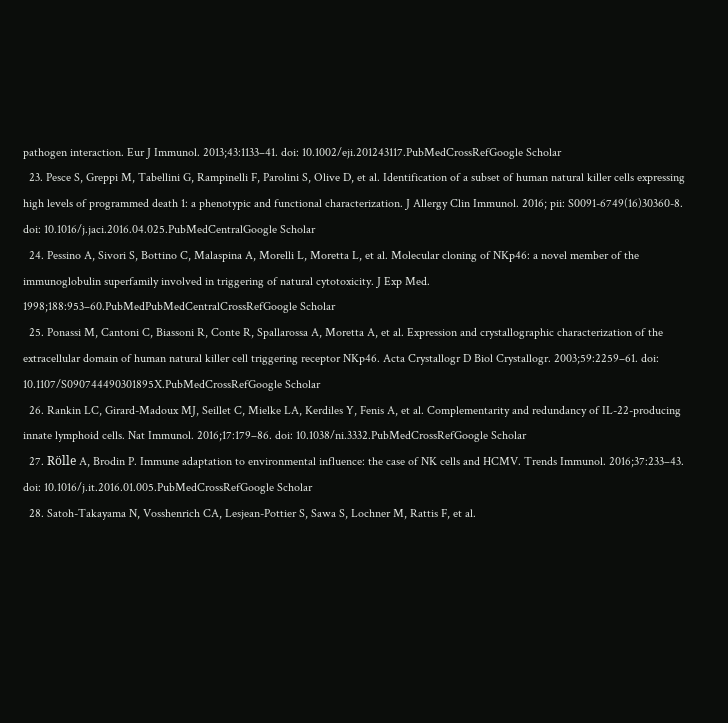pathogen interaction. Eur J Immunol. 2013;43:1133–41. doi: 10.1002/eji.201243117.PubMedCrossRefGoogle Scholar
  23. Pesce S, Greppi M, Tabellini G, Rampinelli F, Parolini S, Olive D, et al. Identification of a subset of human natural killer cells expressing high levels of programmed death 1: a phenotypic and functional characterization. J Allergy Clin Immunol. 2016; pii: S0091-6749(16)30360-8. doi: 10.1016/j.jaci.2016.04.025.PubMedCentralGoogle Scholar
  24. Pessino A, Sivori S, Bottino C, Malaspina A, Morelli L, Moretta L, et al. Molecular cloning of NKp46: a novel member of the immunoglobulin superfamily involved in triggering of natural cytotoxicity. J Exp Med. 1998;188:953–60.PubMedPubMedCentralCrossRefGoogle Scholar
  25. Ponassi M, Cantoni C, Biassoni R, Conte R, Spallarossa A, Moretta A, et al. Expression and crystallographic characterization of the extracellular domain of human natural killer cell triggering receptor NKp46. Acta Crystallogr D Biol Crystallogr. 2003;59:2259–61. doi: 10.1107/S090744490301895X.PubMedCrossRefGoogle Scholar
  26. Rankin LC, Girard-Madoux MJ, Seillet C, Mielke LA, Kerdiles Y, Fenis A, et al. Complementarity and redundancy of IL-22-producing innate lymphoid cells. Nat Immunol. 2016;17:179–86. doi: 10.1038/ni.3332.PubMedCrossRefGoogle Scholar
  27. Rölle A, Brodin P. Immune adaptation to environmental influence: the case of NK cells and HCMV. Trends Immunol. 2016;37:233–43. doi: 10.1016/j.it.2016.01.005.PubMedCrossRefGoogle Scholar
  28. Satoh-Takayama N, Vosshenrich CA, Lesjean-Pottier S, Sawa S, Lochner M, Rattis F, et al.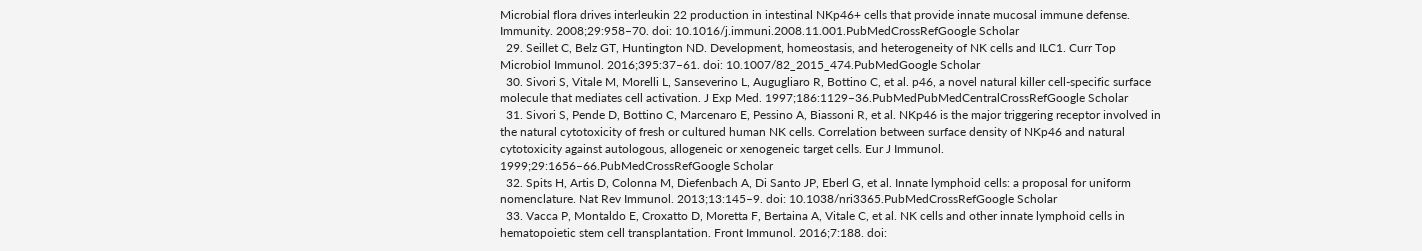Microbial flora drives interleukin 22 production in intestinal NKp46+ cells that provide innate mucosal immune defense. Immunity. 2008;29:958–70. doi: 10.1016/j.immuni.2008.11.001.PubMedCrossRefGoogle Scholar
  29. Seillet C, Belz GT, Huntington ND. Development, homeostasis, and heterogeneity of NK cells and ILC1. Curr Top Microbiol Immunol. 2016;395:37–61. doi: 10.1007/82_2015_474.PubMedGoogle Scholar
  30. Sivori S, Vitale M, Morelli L, Sanseverino L, Augugliaro R, Bottino C, et al. p46, a novel natural killer cell-specific surface molecule that mediates cell activation. J Exp Med. 1997;186:1129–36.PubMedPubMedCentralCrossRefGoogle Scholar
  31. Sivori S, Pende D, Bottino C, Marcenaro E, Pessino A, Biassoni R, et al. NKp46 is the major triggering receptor involved in the natural cytotoxicity of fresh or cultured human NK cells. Correlation between surface density of NKp46 and natural cytotoxicity against autologous, allogeneic or xenogeneic target cells. Eur J Immunol. 1999;29:1656–66.PubMedCrossRefGoogle Scholar
  32. Spits H, Artis D, Colonna M, Diefenbach A, Di Santo JP, Eberl G, et al. Innate lymphoid cells: a proposal for uniform nomenclature. Nat Rev Immunol. 2013;13:145–9. doi: 10.1038/nri3365.PubMedCrossRefGoogle Scholar
  33. Vacca P, Montaldo E, Croxatto D, Moretta F, Bertaina A, Vitale C, et al. NK cells and other innate lymphoid cells in hematopoietic stem cell transplantation. Front Immunol. 2016;7:188. doi: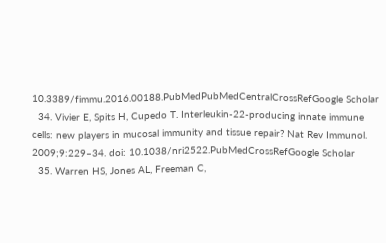10.3389/fimmu.2016.00188.PubMedPubMedCentralCrossRefGoogle Scholar
  34. Vivier E, Spits H, Cupedo T. Interleukin-22-producing innate immune cells: new players in mucosal immunity and tissue repair? Nat Rev Immunol. 2009;9:229–34. doi: 10.1038/nri2522.PubMedCrossRefGoogle Scholar
  35. Warren HS, Jones AL, Freeman C,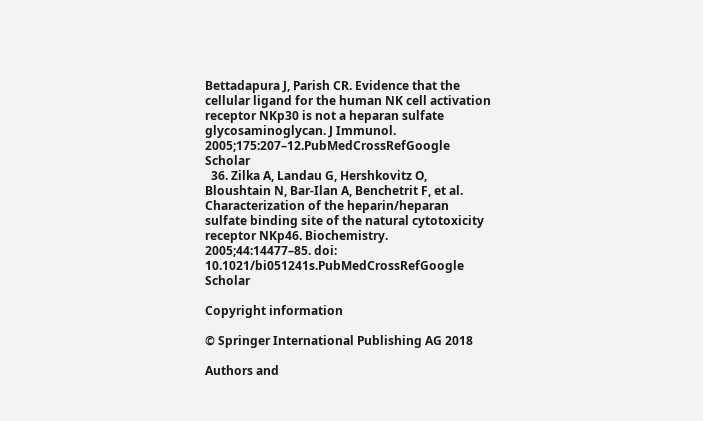Bettadapura J, Parish CR. Evidence that the cellular ligand for the human NK cell activation receptor NKp30 is not a heparan sulfate glycosaminoglycan. J Immunol. 2005;175:207–12.PubMedCrossRefGoogle Scholar
  36. Zilka A, Landau G, Hershkovitz O, Bloushtain N, Bar-Ilan A, Benchetrit F, et al. Characterization of the heparin/heparan sulfate binding site of the natural cytotoxicity receptor NKp46. Biochemistry. 2005;44:14477–85. doi: 10.1021/bi051241s.PubMedCrossRefGoogle Scholar

Copyright information

© Springer International Publishing AG 2018

Authors and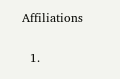Affiliations

  1.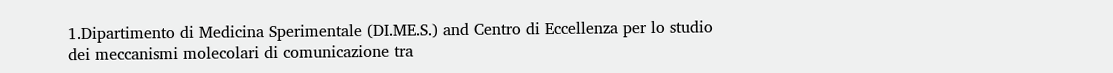1.Dipartimento di Medicina Sperimentale (DI.ME.S.) and Centro di Eccellenza per lo studio dei meccanismi molecolari di comunicazione tra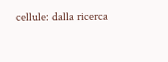cellule: dalla ricerca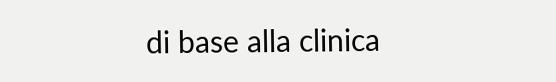di base alla clinica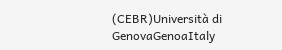(CEBR)Università di GenovaGenoaItaly